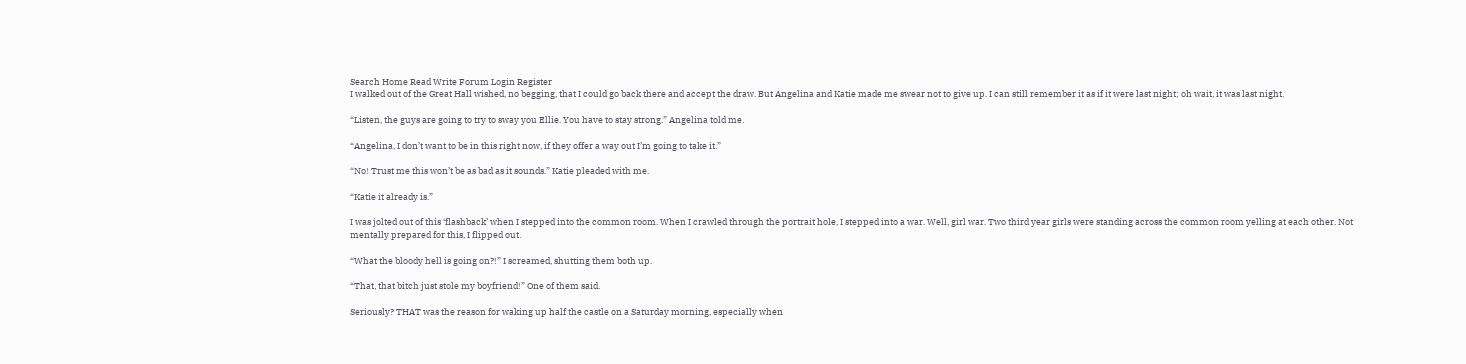Search Home Read Write Forum Login Register
I walked out of the Great Hall wished, no begging, that I could go back there and accept the draw. But Angelina and Katie made me swear not to give up. I can still remember it as if it were last night; oh wait, it was last night.

“Listen, the guys are going to try to sway you Ellie. You have to stay strong.” Angelina told me.

“Angelina, I don’t want to be in this right now, if they offer a way out I’m going to take it.”

“No! Trust me this won’t be as bad as it sounds.” Katie pleaded with me.

“Katie it already is.”

I was jolted out of this ‘flashback’ when I stepped into the common room. When I crawled through the portrait hole, I stepped into a war. Well, girl war. Two third year girls were standing across the common room yelling at each other. Not mentally prepared for this, I flipped out.

“What the bloody hell is going on?!” I screamed, shutting them both up.

“That, that bitch just stole my boyfriend!” One of them said.

Seriously? THAT was the reason for waking up half the castle on a Saturday morning, especially when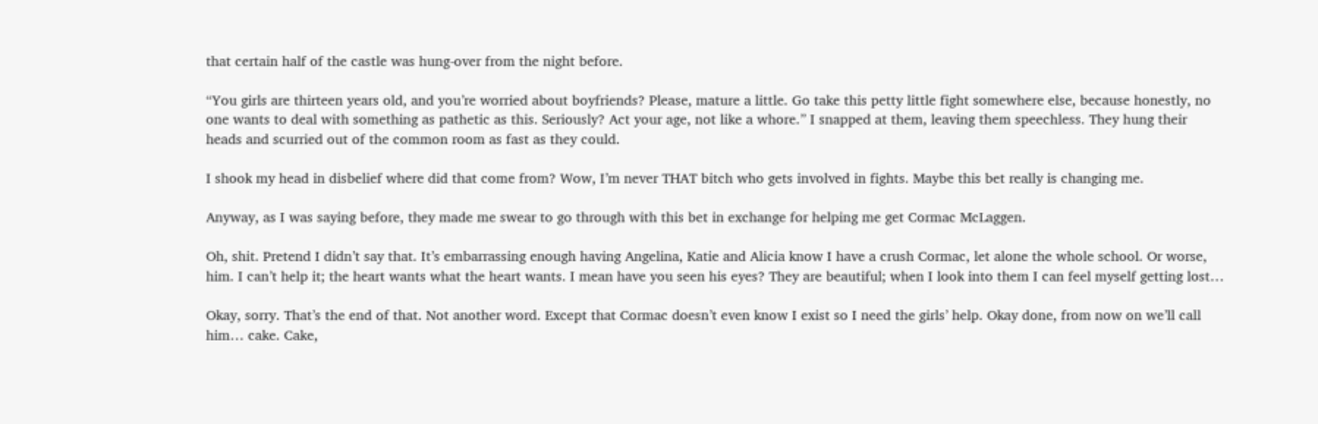that certain half of the castle was hung-over from the night before.

“You girls are thirteen years old, and you’re worried about boyfriends? Please, mature a little. Go take this petty little fight somewhere else, because honestly, no one wants to deal with something as pathetic as this. Seriously? Act your age, not like a whore.” I snapped at them, leaving them speechless. They hung their heads and scurried out of the common room as fast as they could.

I shook my head in disbelief where did that come from? Wow, I’m never THAT bitch who gets involved in fights. Maybe this bet really is changing me.

Anyway, as I was saying before, they made me swear to go through with this bet in exchange for helping me get Cormac McLaggen.

Oh, shit. Pretend I didn’t say that. It’s embarrassing enough having Angelina, Katie and Alicia know I have a crush Cormac, let alone the whole school. Or worse, him. I can’t help it; the heart wants what the heart wants. I mean have you seen his eyes? They are beautiful; when I look into them I can feel myself getting lost…

Okay, sorry. That’s the end of that. Not another word. Except that Cormac doesn’t even know I exist so I need the girls’ help. Okay done, from now on we’ll call him… cake. Cake,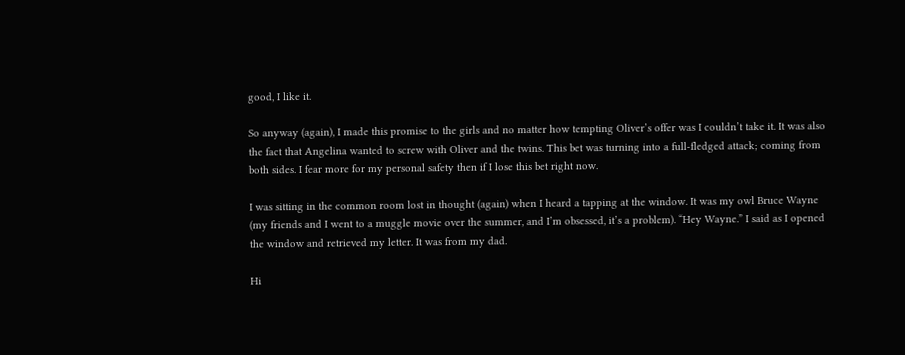good, I like it.

So anyway (again), I made this promise to the girls and no matter how tempting Oliver’s offer was I couldn’t take it. It was also the fact that Angelina wanted to screw with Oliver and the twins. This bet was turning into a full-fledged attack; coming from both sides. I fear more for my personal safety then if I lose this bet right now.

I was sitting in the common room lost in thought (again) when I heard a tapping at the window. It was my owl Bruce Wayne (my friends and I went to a muggle movie over the summer, and I’m obsessed, it’s a problem). “Hey Wayne.” I said as I opened the window and retrieved my letter. It was from my dad.

Hi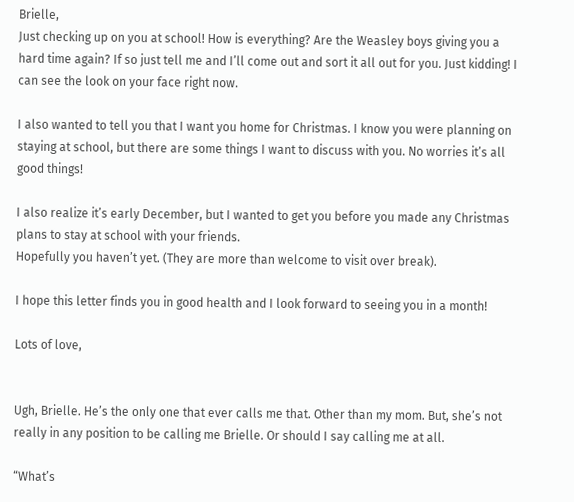Brielle,
Just checking up on you at school! How is everything? Are the Weasley boys giving you a hard time again? If so just tell me and I’ll come out and sort it all out for you. Just kidding! I can see the look on your face right now.

I also wanted to tell you that I want you home for Christmas. I know you were planning on staying at school, but there are some things I want to discuss with you. No worries it’s all good things!

I also realize it’s early December, but I wanted to get you before you made any Christmas plans to stay at school with your friends.
Hopefully you haven’t yet. (They are more than welcome to visit over break).

I hope this letter finds you in good health and I look forward to seeing you in a month!

Lots of love,


Ugh, Brielle. He’s the only one that ever calls me that. Other than my mom. But, she’s not really in any position to be calling me Brielle. Or should I say calling me at all.

“What’s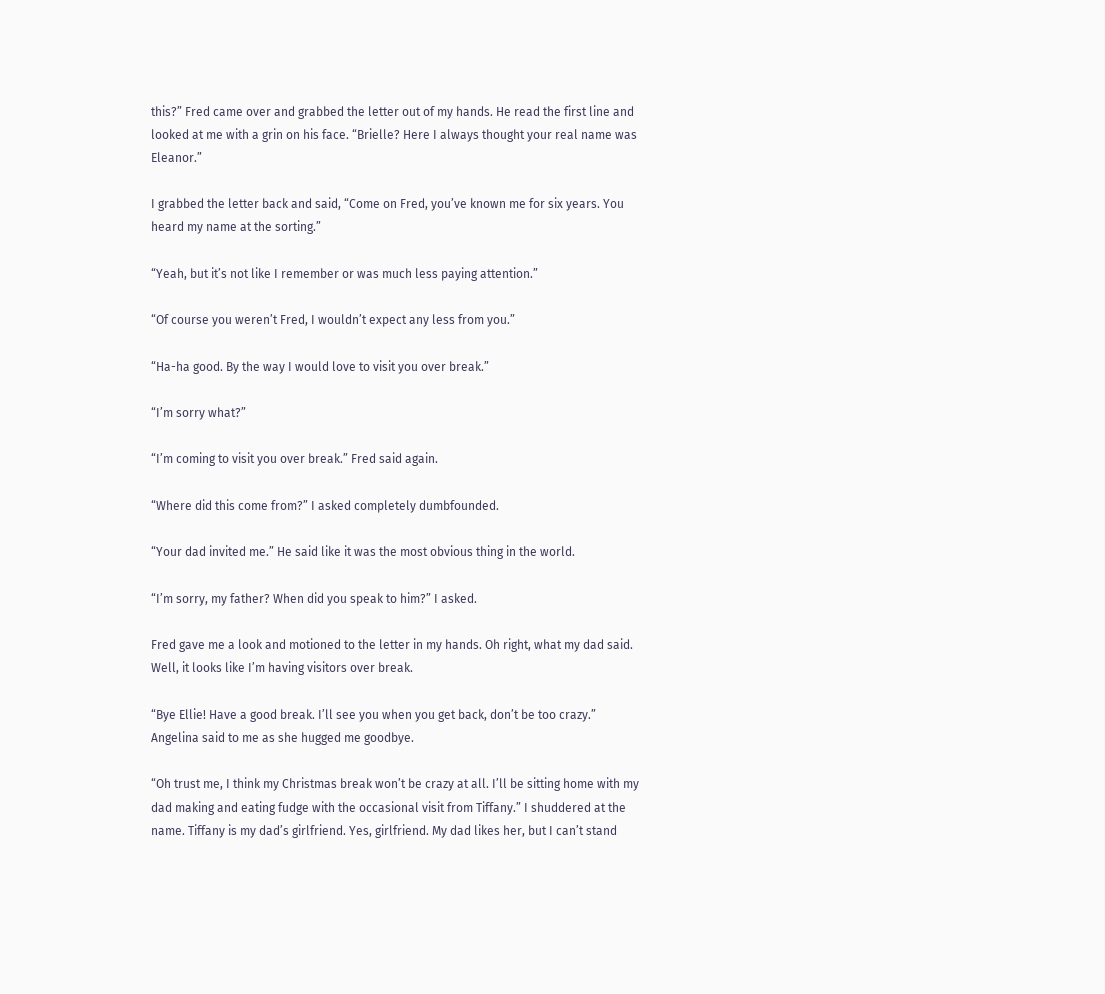this?” Fred came over and grabbed the letter out of my hands. He read the first line and looked at me with a grin on his face. “Brielle? Here I always thought your real name was Eleanor.”

I grabbed the letter back and said, “Come on Fred, you’ve known me for six years. You heard my name at the sorting.”

“Yeah, but it’s not like I remember or was much less paying attention.”

“Of course you weren’t Fred, I wouldn’t expect any less from you.”

“Ha-ha good. By the way I would love to visit you over break.”

“I’m sorry what?”

“I’m coming to visit you over break.” Fred said again.

“Where did this come from?” I asked completely dumbfounded.

“Your dad invited me.” He said like it was the most obvious thing in the world.

“I’m sorry, my father? When did you speak to him?” I asked.

Fred gave me a look and motioned to the letter in my hands. Oh right, what my dad said. Well, it looks like I’m having visitors over break.

“Bye Ellie! Have a good break. I’ll see you when you get back, don’t be too crazy.” Angelina said to me as she hugged me goodbye.

“Oh trust me, I think my Christmas break won’t be crazy at all. I’ll be sitting home with my dad making and eating fudge with the occasional visit from Tiffany.” I shuddered at the name. Tiffany is my dad’s girlfriend. Yes, girlfriend. My dad likes her, but I can’t stand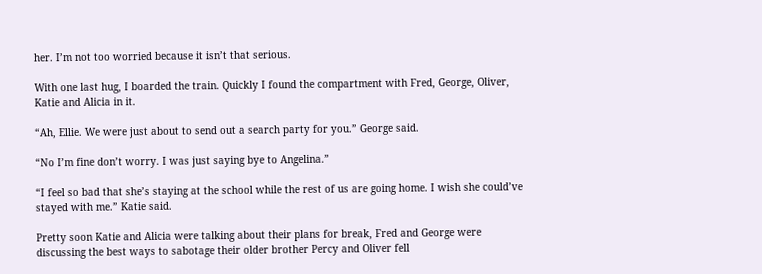her. I’m not too worried because it isn’t that serious.

With one last hug, I boarded the train. Quickly I found the compartment with Fred, George, Oliver, Katie and Alicia in it.

“Ah, Ellie. We were just about to send out a search party for you.” George said.

“No I’m fine don’t worry. I was just saying bye to Angelina.”

“I feel so bad that she’s staying at the school while the rest of us are going home. I wish she could’ve stayed with me.” Katie said.

Pretty soon Katie and Alicia were talking about their plans for break, Fred and George were discussing the best ways to sabotage their older brother Percy and Oliver fell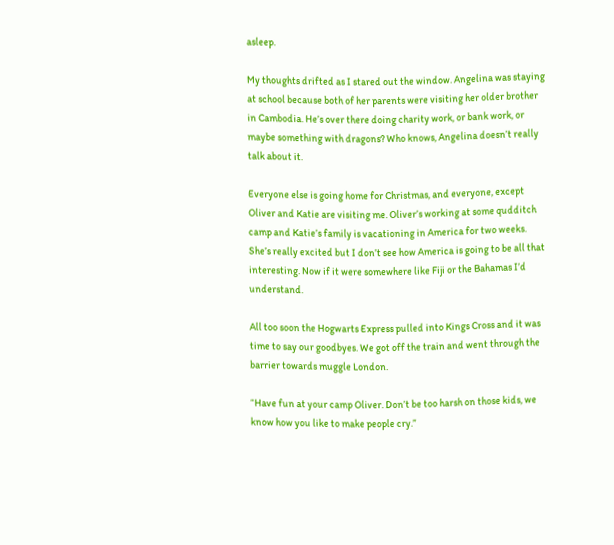asleep.

My thoughts drifted as I stared out the window. Angelina was staying at school because both of her parents were visiting her older brother in Cambodia. He’s over there doing charity work, or bank work, or maybe something with dragons? Who knows, Angelina doesn’t really talk about it.

Everyone else is going home for Christmas, and everyone, except Oliver and Katie are visiting me. Oliver’s working at some qudditch camp and Katie’s family is vacationing in America for two weeks. She’s really excited but I don’t see how America is going to be all that interesting. Now if it were somewhere like Fiji or the Bahamas I’d understand.

All too soon the Hogwarts Express pulled into Kings Cross and it was time to say our goodbyes. We got off the train and went through the barrier towards muggle London.

“Have fun at your camp Oliver. Don’t be too harsh on those kids, we know how you like to make people cry.”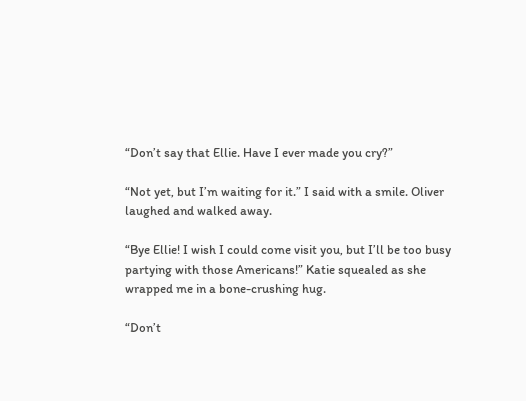“Don’t say that Ellie. Have I ever made you cry?”

“Not yet, but I’m waiting for it.” I said with a smile. Oliver laughed and walked away.

“Bye Ellie! I wish I could come visit you, but I’ll be too busy partying with those Americans!” Katie squealed as she wrapped me in a bone-crushing hug.

“Don’t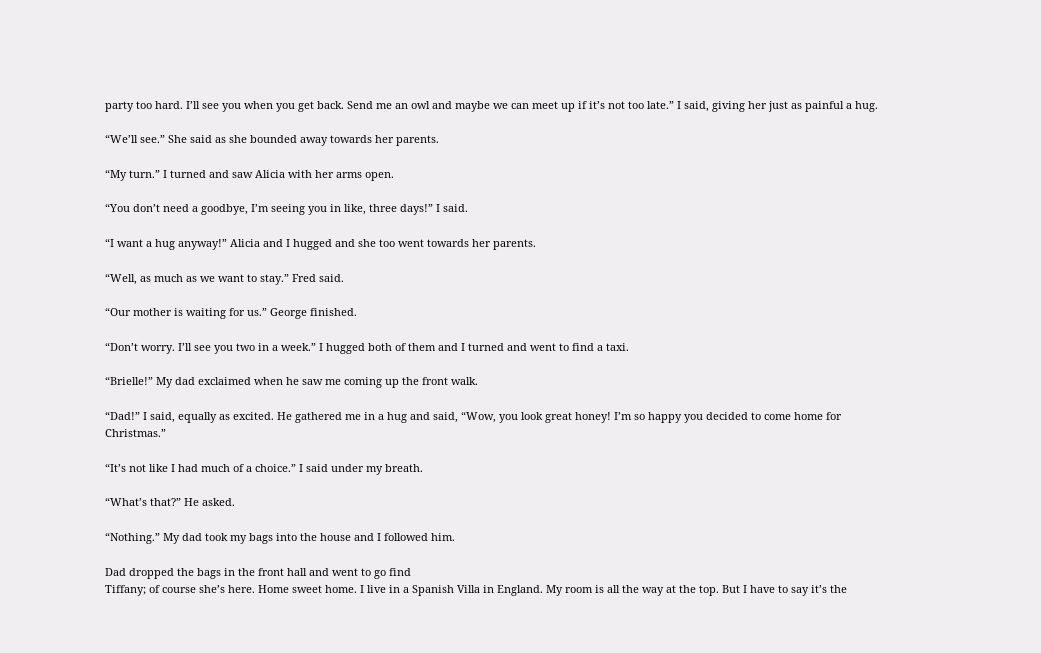party too hard. I’ll see you when you get back. Send me an owl and maybe we can meet up if it’s not too late.” I said, giving her just as painful a hug.

“We’ll see.” She said as she bounded away towards her parents.

“My turn.” I turned and saw Alicia with her arms open.

“You don’t need a goodbye, I’m seeing you in like, three days!” I said.

“I want a hug anyway!” Alicia and I hugged and she too went towards her parents.

“Well, as much as we want to stay.” Fred said.

“Our mother is waiting for us.” George finished.

“Don’t worry. I’ll see you two in a week.” I hugged both of them and I turned and went to find a taxi.

“Brielle!” My dad exclaimed when he saw me coming up the front walk.

“Dad!” I said, equally as excited. He gathered me in a hug and said, “Wow, you look great honey! I’m so happy you decided to come home for Christmas.”

“It’s not like I had much of a choice.” I said under my breath.

“What’s that?” He asked.

“Nothing.” My dad took my bags into the house and I followed him.

Dad dropped the bags in the front hall and went to go find
Tiffany; of course she’s here. Home sweet home. I live in a Spanish Villa in England. My room is all the way at the top. But I have to say it’s the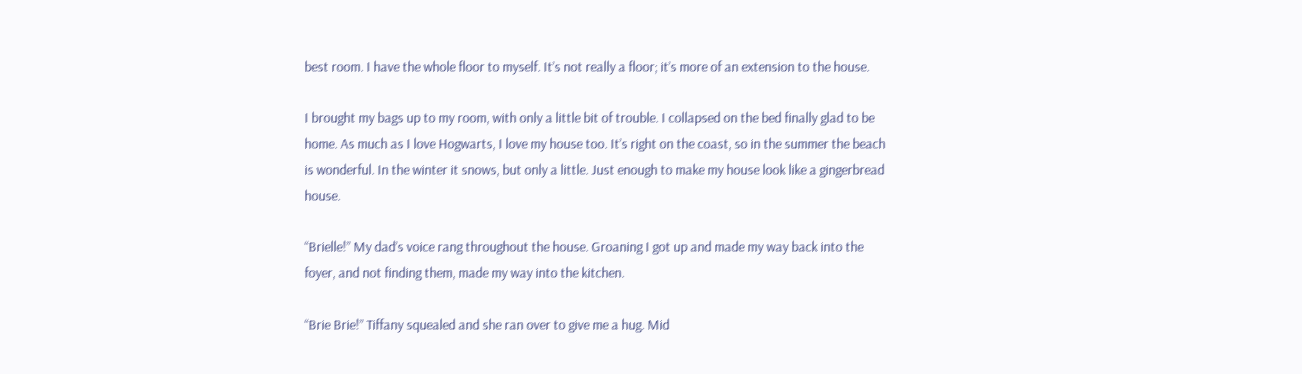best room. I have the whole floor to myself. It’s not really a floor; it’s more of an extension to the house.

I brought my bags up to my room, with only a little bit of trouble. I collapsed on the bed finally glad to be home. As much as I love Hogwarts, I love my house too. It’s right on the coast, so in the summer the beach is wonderful. In the winter it snows, but only a little. Just enough to make my house look like a gingerbread house.

“Brielle!” My dad’s voice rang throughout the house. Groaning I got up and made my way back into the foyer, and not finding them, made my way into the kitchen.

“Brie Brie!” Tiffany squealed and she ran over to give me a hug. Mid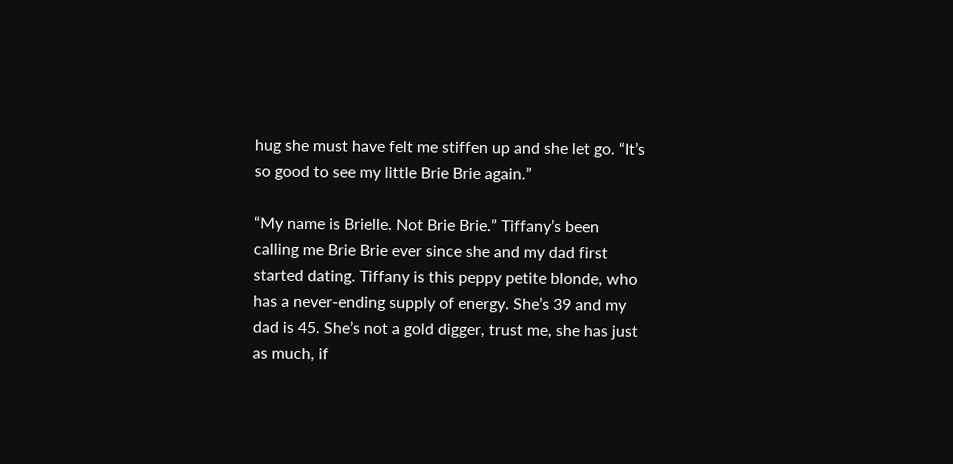hug she must have felt me stiffen up and she let go. “It’s so good to see my little Brie Brie again.”

“My name is Brielle. Not Brie Brie.” Tiffany’s been calling me Brie Brie ever since she and my dad first started dating. Tiffany is this peppy petite blonde, who has a never-ending supply of energy. She’s 39 and my dad is 45. She’s not a gold digger, trust me, she has just as much, if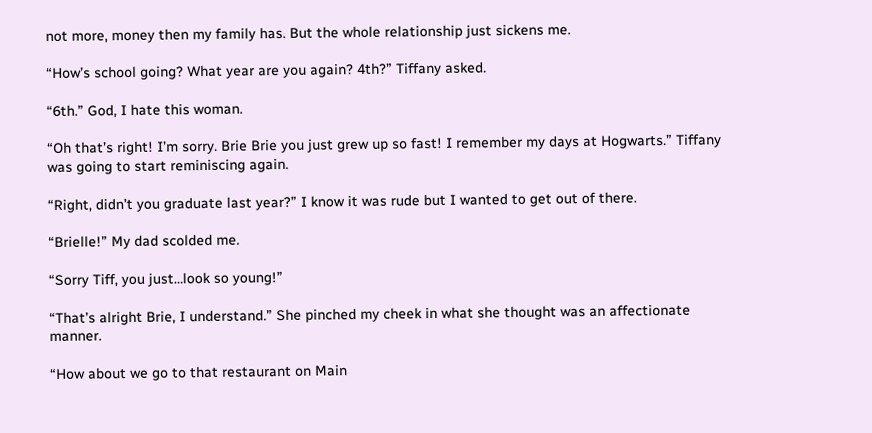not more, money then my family has. But the whole relationship just sickens me.

“How’s school going? What year are you again? 4th?” Tiffany asked.

“6th.” God, I hate this woman.

“Oh that’s right! I’m sorry. Brie Brie you just grew up so fast! I remember my days at Hogwarts.” Tiffany was going to start reminiscing again.

“Right, didn’t you graduate last year?” I know it was rude but I wanted to get out of there.

“Brielle!” My dad scolded me.

“Sorry Tiff, you just…look so young!”

“That’s alright Brie, I understand.” She pinched my cheek in what she thought was an affectionate manner.

“How about we go to that restaurant on Main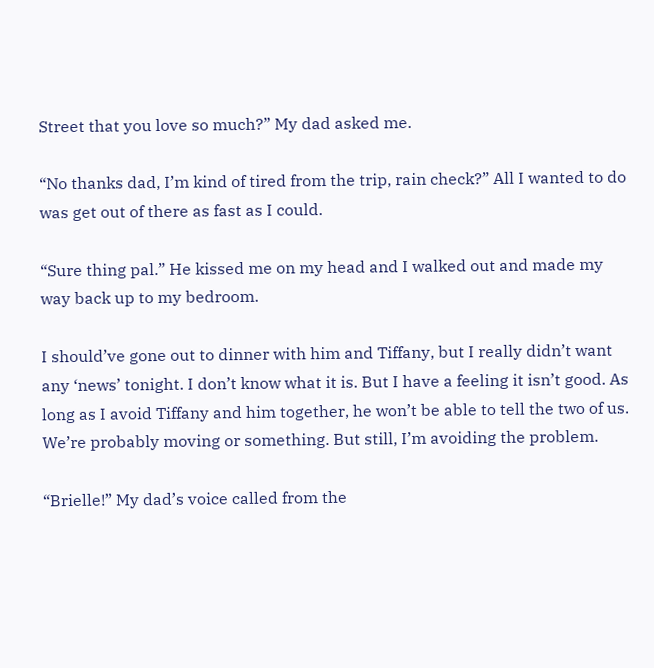Street that you love so much?” My dad asked me.

“No thanks dad, I’m kind of tired from the trip, rain check?” All I wanted to do was get out of there as fast as I could.

“Sure thing pal.” He kissed me on my head and I walked out and made my way back up to my bedroom.

I should’ve gone out to dinner with him and Tiffany, but I really didn’t want any ‘news’ tonight. I don’t know what it is. But I have a feeling it isn’t good. As long as I avoid Tiffany and him together, he won’t be able to tell the two of us. We’re probably moving or something. But still, I’m avoiding the problem.

“Brielle!” My dad’s voice called from the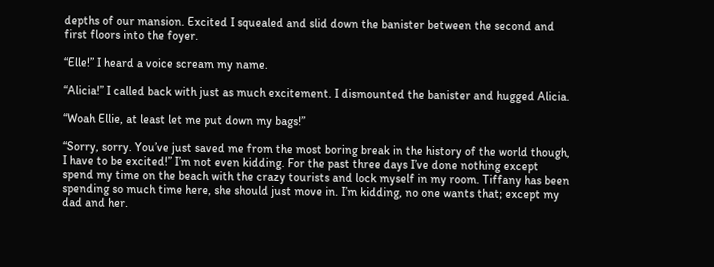depths of our mansion. Excited I squealed and slid down the banister between the second and first floors into the foyer.

“Elle!” I heard a voice scream my name.

“Alicia!” I called back with just as much excitement. I dismounted the banister and hugged Alicia.

“Woah Ellie, at least let me put down my bags!”

“Sorry, sorry. You’ve just saved me from the most boring break in the history of the world though, I have to be excited!” I’m not even kidding. For the past three days I’ve done nothing except spend my time on the beach with the crazy tourists and lock myself in my room. Tiffany has been spending so much time here, she should just move in. I’m kidding, no one wants that; except my dad and her.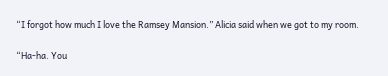“I forgot how much I love the Ramsey Mansion.” Alicia said when we got to my room.

“Ha-ha. You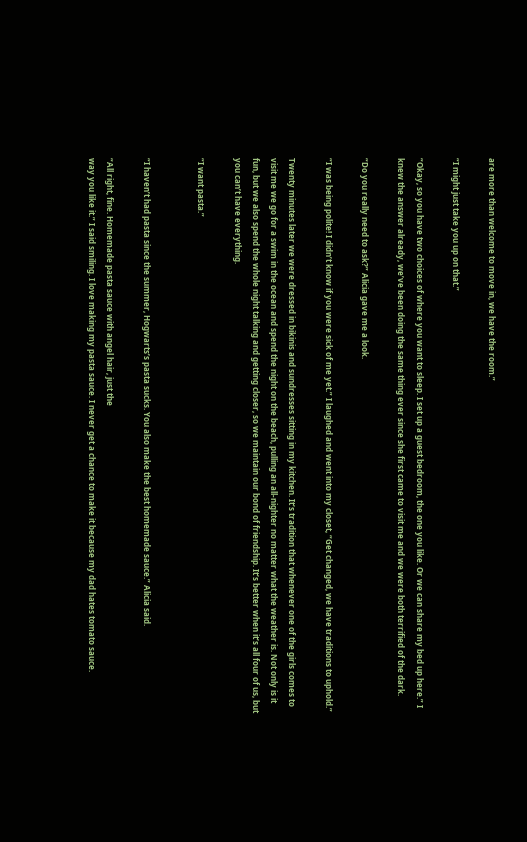are more than welcome to move in, we have the room.”

“I might just take you up on that.”

“Okay, so you have two choices of where you want to sleep. I set up a guest bedroom, the one you like. Or we can share my bed up here.” I knew the answer already, we’ve been doing the same thing ever since she first came to visit me and we were both terrified of the dark.

“Do you really need to ask?” Alicia gave me a look.

“I was being polite! I didn’t know if you were sick of me yet.” I laughed and went into my closet, “Get changed, we have traditions to uphold.”

Twenty minutes later we were dressed in bikinis and sundresses sitting in my kitchen. It’s tradition that whenever one of the girls comes to visit me we go for a swim in the ocean and spend the night on the beach, pulling an all-nighter no matter what the weather is. Not only is it fun, but we also spend the whole night talking and getting closer, so we maintain our bond of friendship. It’s better when it’s all four of us, but you can’t have everything.

“I want pasta.”


“I haven’t had pasta since the summer, Hogwarts’s pasta sucks. You also make the best homemade sauce.” Alicia said.

“All right, fine. Homemade pasta sauce with angel hair, just the
way you like it.” I said smiling. I love making my pasta sauce. I never get a chance to make it because my dad hates tomato sauce.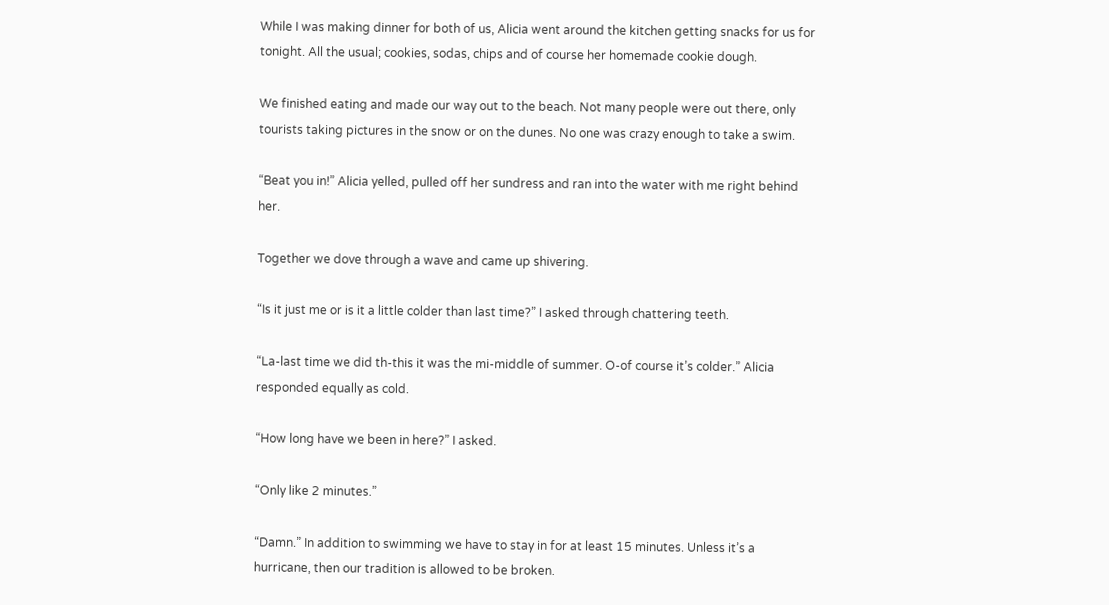While I was making dinner for both of us, Alicia went around the kitchen getting snacks for us for tonight. All the usual; cookies, sodas, chips and of course her homemade cookie dough.

We finished eating and made our way out to the beach. Not many people were out there, only tourists taking pictures in the snow or on the dunes. No one was crazy enough to take a swim.

“Beat you in!” Alicia yelled, pulled off her sundress and ran into the water with me right behind her.

Together we dove through a wave and came up shivering.

“Is it just me or is it a little colder than last time?” I asked through chattering teeth.

“La-last time we did th-this it was the mi-middle of summer. O-of course it’s colder.” Alicia responded equally as cold.

“How long have we been in here?” I asked.

“Only like 2 minutes.”

“Damn.” In addition to swimming we have to stay in for at least 15 minutes. Unless it’s a hurricane, then our tradition is allowed to be broken.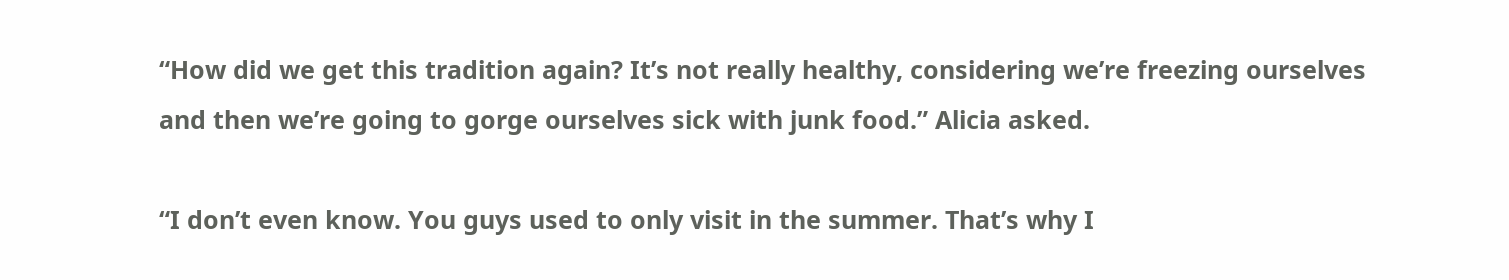“How did we get this tradition again? It’s not really healthy, considering we’re freezing ourselves and then we’re going to gorge ourselves sick with junk food.” Alicia asked.

“I don’t even know. You guys used to only visit in the summer. That’s why I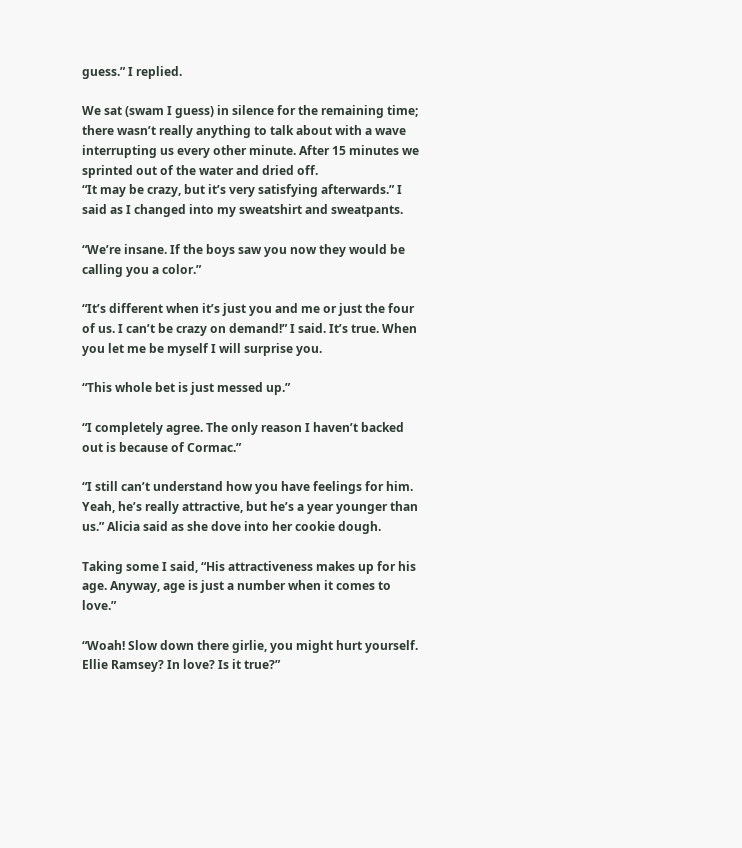guess.” I replied.

We sat (swam I guess) in silence for the remaining time; there wasn’t really anything to talk about with a wave interrupting us every other minute. After 15 minutes we sprinted out of the water and dried off.
“It may be crazy, but it’s very satisfying afterwards.” I said as I changed into my sweatshirt and sweatpants.

“We’re insane. If the boys saw you now they would be calling you a color.”

“It’s different when it’s just you and me or just the four of us. I can’t be crazy on demand!” I said. It’s true. When you let me be myself I will surprise you.

“This whole bet is just messed up.”

“I completely agree. The only reason I haven’t backed out is because of Cormac.”

“I still can’t understand how you have feelings for him. Yeah, he’s really attractive, but he’s a year younger than us.” Alicia said as she dove into her cookie dough.

Taking some I said, “His attractiveness makes up for his age. Anyway, age is just a number when it comes to love.”

“Woah! Slow down there girlie, you might hurt yourself. Ellie Ramsey? In love? Is it true?”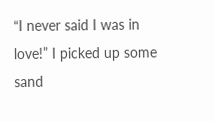“I never said I was in love!” I picked up some sand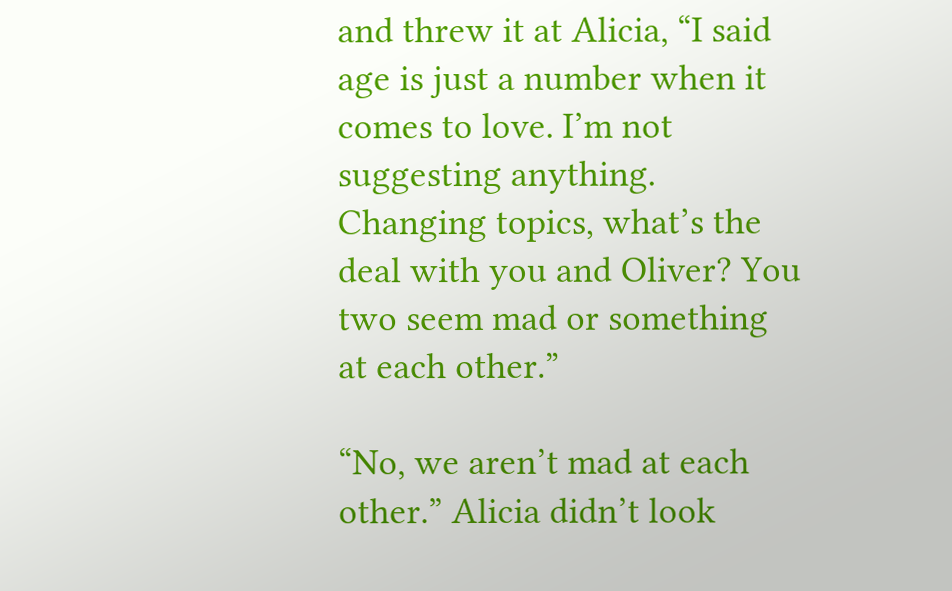and threw it at Alicia, “I said age is just a number when it comes to love. I’m not suggesting anything. Changing topics, what’s the deal with you and Oliver? You two seem mad or something at each other.”

“No, we aren’t mad at each other.” Alicia didn’t look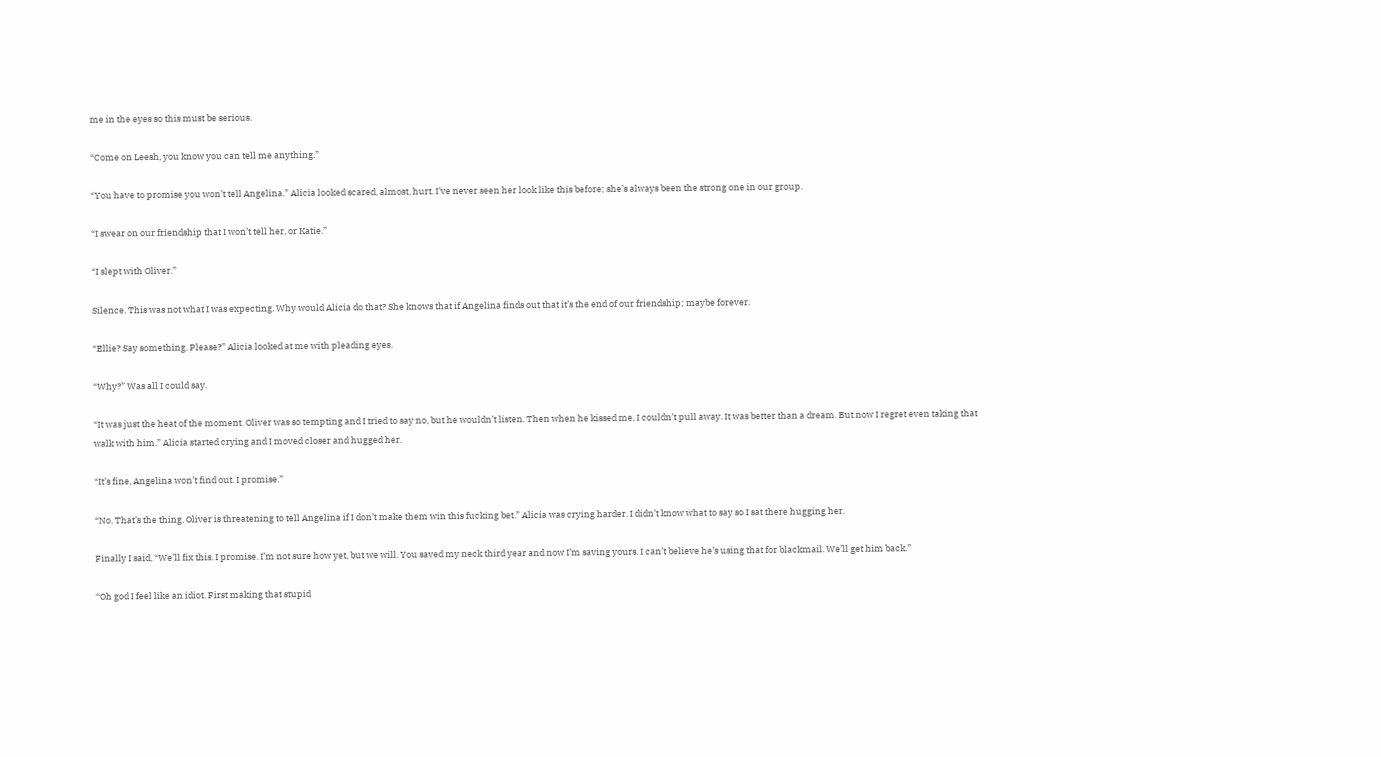me in the eyes so this must be serious.

“Come on Leesh, you know you can tell me anything.”

“You have to promise you won’t tell Angelina.” Alicia looked scared, almost, hurt. I’ve never seen her look like this before; she’s always been the strong one in our group.

“I swear on our friendship that I won’t tell her, or Katie.”

“I slept with Oliver.”

Silence. This was not what I was expecting. Why would Alicia do that? She knows that if Angelina finds out that it’s the end of our friendship; maybe forever.

“Ellie? Say something. Please?” Alicia looked at me with pleading eyes.

“Why?” Was all I could say.

“It was just the heat of the moment. Oliver was so tempting and I tried to say no, but he wouldn’t listen. Then when he kissed me, I couldn’t pull away. It was better than a dream. But now I regret even taking that walk with him.” Alicia started crying and I moved closer and hugged her.

“It’s fine, Angelina won’t find out. I promise.”

“No. That’s the thing. Oliver is threatening to tell Angelina if I don’t make them win this fucking bet.” Alicia was crying harder. I didn’t know what to say so I sat there hugging her.

Finally I said, “We’ll fix this. I promise. I’m not sure how yet, but we will. You saved my neck third year and now I’m saving yours. I can’t believe he’s using that for blackmail. We’ll get him back.”

“Oh god I feel like an idiot. First making that stupid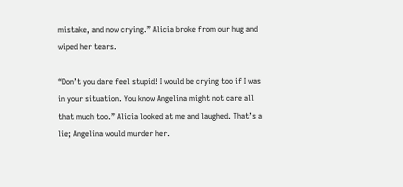mistake, and now crying.” Alicia broke from our hug and wiped her tears.

“Don’t you dare feel stupid! I would be crying too if I was in your situation. You know Angelina might not care all that much too.” Alicia looked at me and laughed. That’s a lie; Angelina would murder her.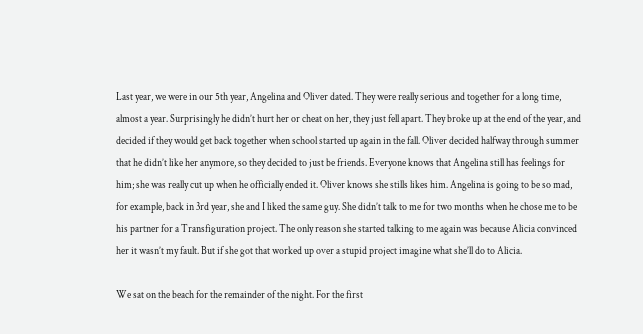Last year, we were in our 5th year, Angelina and Oliver dated. They were really serious and together for a long time, almost a year. Surprisingly he didn’t hurt her or cheat on her, they just fell apart. They broke up at the end of the year, and decided if they would get back together when school started up again in the fall. Oliver decided halfway through summer that he didn’t like her anymore, so they decided to just be friends. Everyone knows that Angelina still has feelings for him; she was really cut up when he officially ended it. Oliver knows she stills likes him. Angelina is going to be so mad, for example, back in 3rd year, she and I liked the same guy. She didn’t talk to me for two months when he chose me to be his partner for a Transfiguration project. The only reason she started talking to me again was because Alicia convinced her it wasn’t my fault. But if she got that worked up over a stupid project imagine what she’ll do to Alicia.

We sat on the beach for the remainder of the night. For the first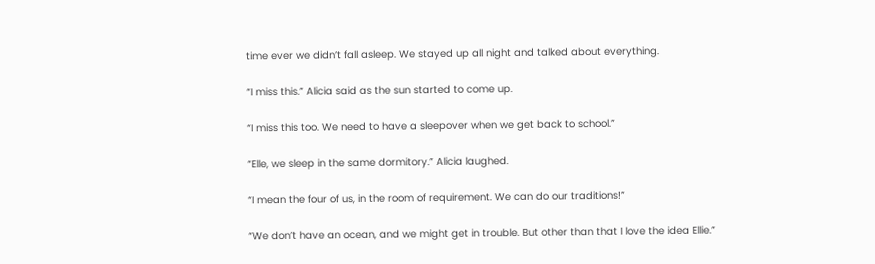time ever we didn’t fall asleep. We stayed up all night and talked about everything.

“I miss this.” Alicia said as the sun started to come up.

“I miss this too. We need to have a sleepover when we get back to school.”

“Elle, we sleep in the same dormitory.” Alicia laughed.

“I mean the four of us, in the room of requirement. We can do our traditions!”

“We don’t have an ocean, and we might get in trouble. But other than that I love the idea Ellie.”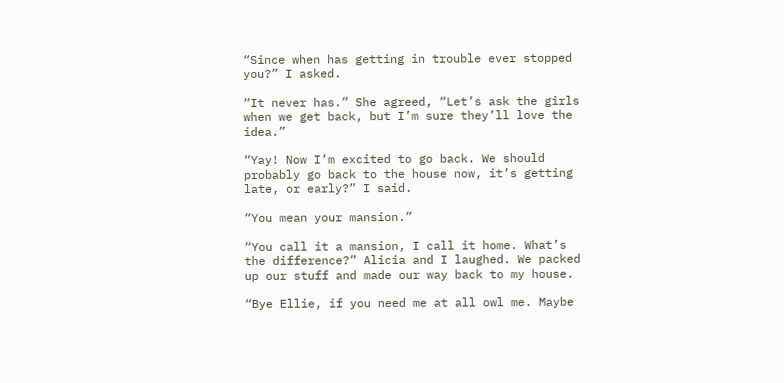“Since when has getting in trouble ever stopped you?” I asked.

“It never has.” She agreed, “Let’s ask the girls when we get back, but I’m sure they’ll love the idea.”

“Yay! Now I’m excited to go back. We should probably go back to the house now, it’s getting late, or early?” I said.

“You mean your mansion.”

“You call it a mansion, I call it home. What’s the difference?” Alicia and I laughed. We packed up our stuff and made our way back to my house.

“Bye Ellie, if you need me at all owl me. Maybe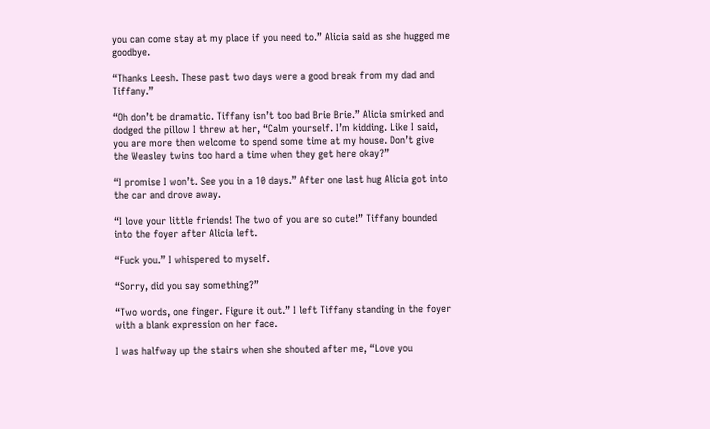you can come stay at my place if you need to.” Alicia said as she hugged me goodbye.

“Thanks Leesh. These past two days were a good break from my dad and Tiffany.”

“Oh don’t be dramatic. Tiffany isn’t too bad Brie Brie.” Alicia smirked and dodged the pillow I threw at her, “Calm yourself. I’m kidding. Like I said, you are more then welcome to spend some time at my house. Don’t give the Weasley twins too hard a time when they get here okay?”

“I promise I won’t. See you in a 10 days.” After one last hug Alicia got into the car and drove away.

“I love your little friends! The two of you are so cute!” Tiffany bounded into the foyer after Alicia left.

“Fuck you.” I whispered to myself.

“Sorry, did you say something?”

“Two words, one finger. Figure it out.” I left Tiffany standing in the foyer with a blank expression on her face.

I was halfway up the stairs when she shouted after me, “Love you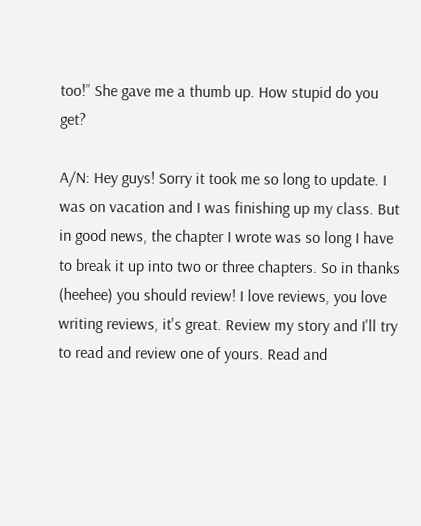too!” She gave me a thumb up. How stupid do you get?

A/N: Hey guys! Sorry it took me so long to update. I was on vacation and I was finishing up my class. But in good news, the chapter I wrote was so long I have to break it up into two or three chapters. So in thanks (heehee) you should review! I love reviews, you love writing reviews, it's great. Review my story and I'll try to read and review one of yours. Read and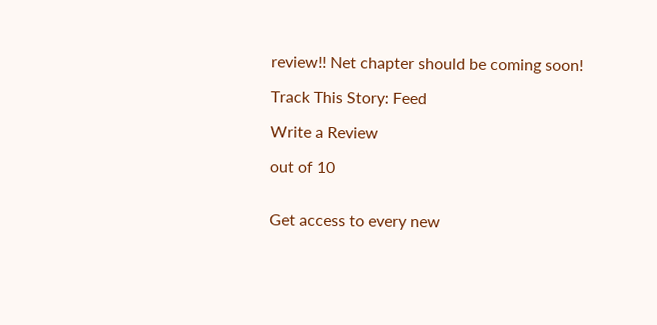review!! Net chapter should be coming soon!

Track This Story: Feed

Write a Review

out of 10


Get access to every new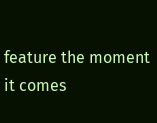feature the moment it comes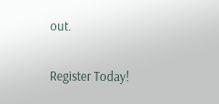out.

Register Today!